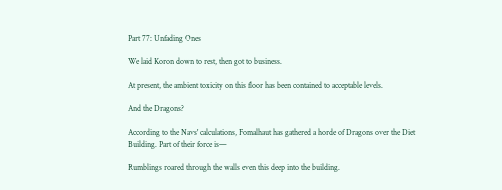Part 77: Unfading Ones

We laid Koron down to rest, then got to business.

At present, the ambient toxicity on this floor has been contained to acceptable levels.

And the Dragons?

According to the Navs' calculations, Fomalhaut has gathered a horde of Dragons over the Diet Building. Part of their force is—

Rumblings roared through the walls even this deep into the building.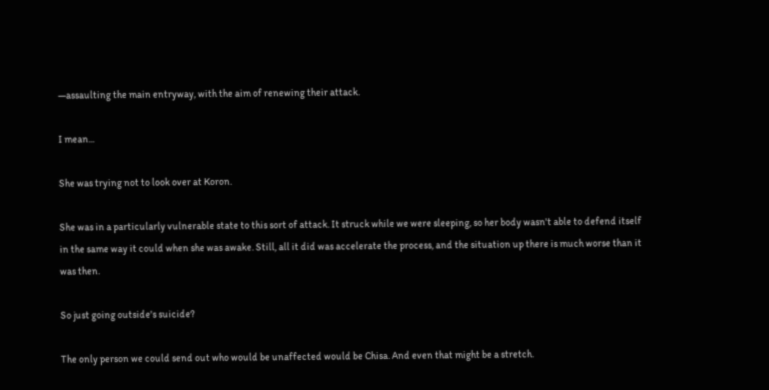—assaulting the main entryway, with the aim of renewing their attack.

I mean...

She was trying not to look over at Koron.

She was in a particularly vulnerable state to this sort of attack. It struck while we were sleeping, so her body wasn't able to defend itself in the same way it could when she was awake. Still, all it did was accelerate the process, and the situation up there is much worse than it was then.

So just going outside's suicide?

The only person we could send out who would be unaffected would be Chisa. And even that might be a stretch.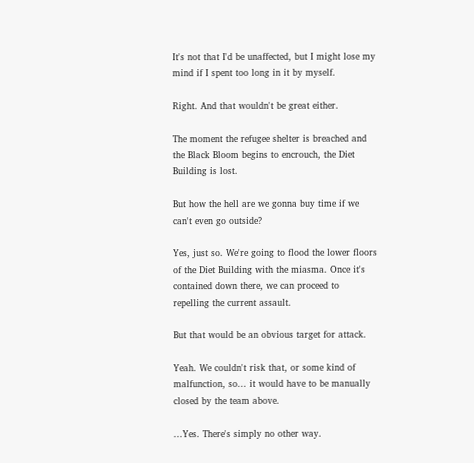It's not that I'd be unaffected, but I might lose my mind if I spent too long in it by myself.

Right. And that wouldn't be great either.

The moment the refugee shelter is breached and the Black Bloom begins to encrouch, the Diet Building is lost.

But how the hell are we gonna buy time if we can't even go outside?

Yes, just so. We're going to flood the lower floors of the Diet Building with the miasma. Once it's contained down there, we can proceed to repelling the current assault.

But that would be an obvious target for attack.

Yeah. We couldn't risk that, or some kind of malfunction, so... it would have to be manually closed by the team above.

...Yes. There's simply no other way.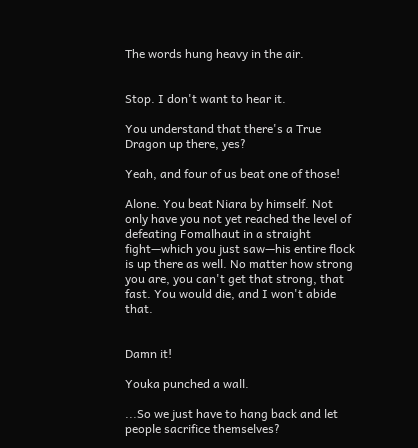The words hung heavy in the air.


Stop. I don't want to hear it.

You understand that there's a True Dragon up there, yes?

Yeah, and four of us beat one of those!

Alone. You beat Niara by himself. Not only have you not yet reached the level of defeating Fomalhaut in a straight fight—which you just saw—his entire flock is up there as well. No matter how strong you are, you can't get that strong, that fast. You would die, and I won't abide that.


Damn it!

Youka punched a wall.

...So we just have to hang back and let people sacrifice themselves?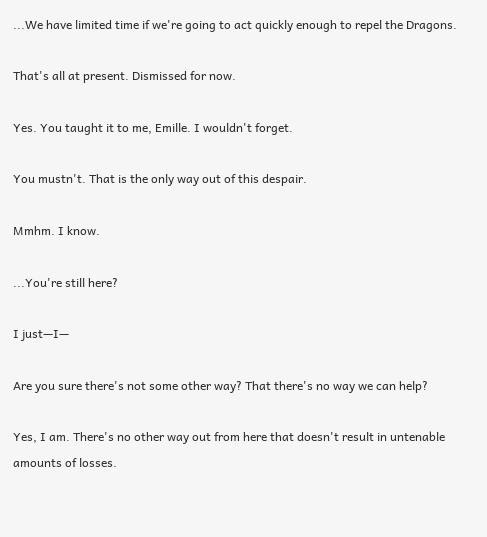...We have limited time if we're going to act quickly enough to repel the Dragons.

That's all at present. Dismissed for now.

Yes. You taught it to me, Emille. I wouldn't forget.

You mustn't. That is the only way out of this despair.

Mmhm. I know.

...You're still here?

I just—I—

Are you sure there's not some other way? That there's no way we can help?

Yes, I am. There's no other way out from here that doesn't result in untenable amounts of losses.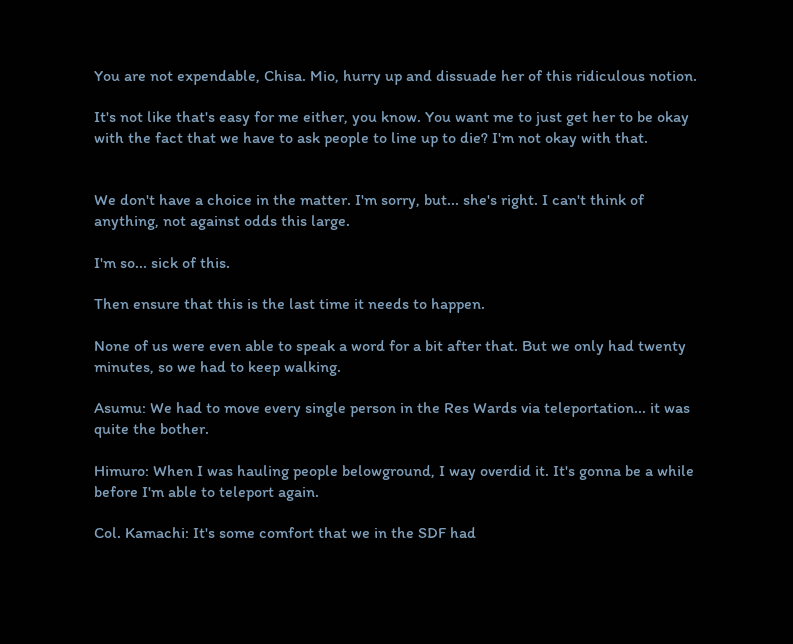You are not expendable, Chisa. Mio, hurry up and dissuade her of this ridiculous notion.

It's not like that's easy for me either, you know. You want me to just get her to be okay with the fact that we have to ask people to line up to die? I'm not okay with that.


We don't have a choice in the matter. I'm sorry, but... she's right. I can't think of anything, not against odds this large.

I'm so... sick of this.

Then ensure that this is the last time it needs to happen.

None of us were even able to speak a word for a bit after that. But we only had twenty minutes, so we had to keep walking.

Asumu: We had to move every single person in the Res Wards via teleportation... it was quite the bother.

Himuro: When I was hauling people belowground, I way overdid it. It's gonna be a while before I'm able to teleport again.

Col. Kamachi: It's some comfort that we in the SDF had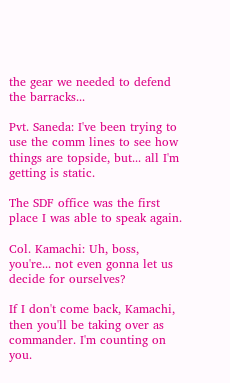the gear we needed to defend the barracks...

Pvt. Saneda: I've been trying to use the comm lines to see how things are topside, but... all I'm getting is static.

The SDF office was the first place I was able to speak again.

Col. Kamachi: Uh, boss, you're... not even gonna let us decide for ourselves?

If I don't come back, Kamachi, then you'll be taking over as commander. I'm counting on you.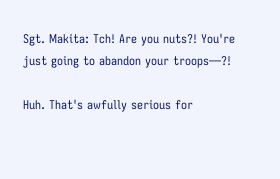Sgt. Makita: Tch! Are you nuts?! You're just going to abandon your troops—?!

Huh. That's awfully serious for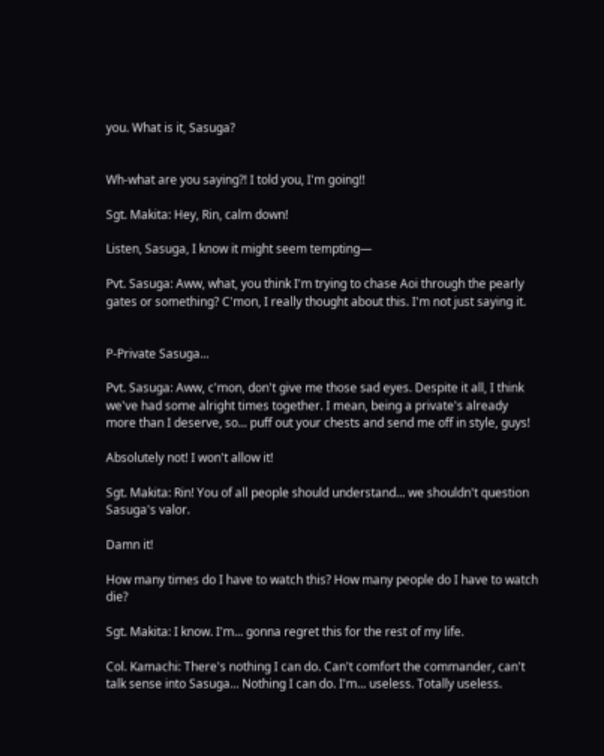you. What is it, Sasuga?


Wh-what are you saying?! I told you, I'm going!!

Sgt. Makita: Hey, Rin, calm down!

Listen, Sasuga, I know it might seem tempting—

Pvt. Sasuga: Aww, what, you think I'm trying to chase Aoi through the pearly gates or something? C'mon, I really thought about this. I'm not just saying it.


P-Private Sasuga...

Pvt. Sasuga: Aww, c'mon, don't give me those sad eyes. Despite it all, I think we've had some alright times together. I mean, being a private's already more than I deserve, so... puff out your chests and send me off in style, guys!

Absolutely not! I won't allow it!

Sgt. Makita: Rin! You of all people should understand... we shouldn't question Sasuga's valor.

Damn it!

How many times do I have to watch this? How many people do I have to watch die?

Sgt. Makita: I know. I'm... gonna regret this for the rest of my life.

Col. Kamachi: There's nothing I can do. Can't comfort the commander, can't talk sense into Sasuga... Nothing I can do. I'm... useless. Totally useless.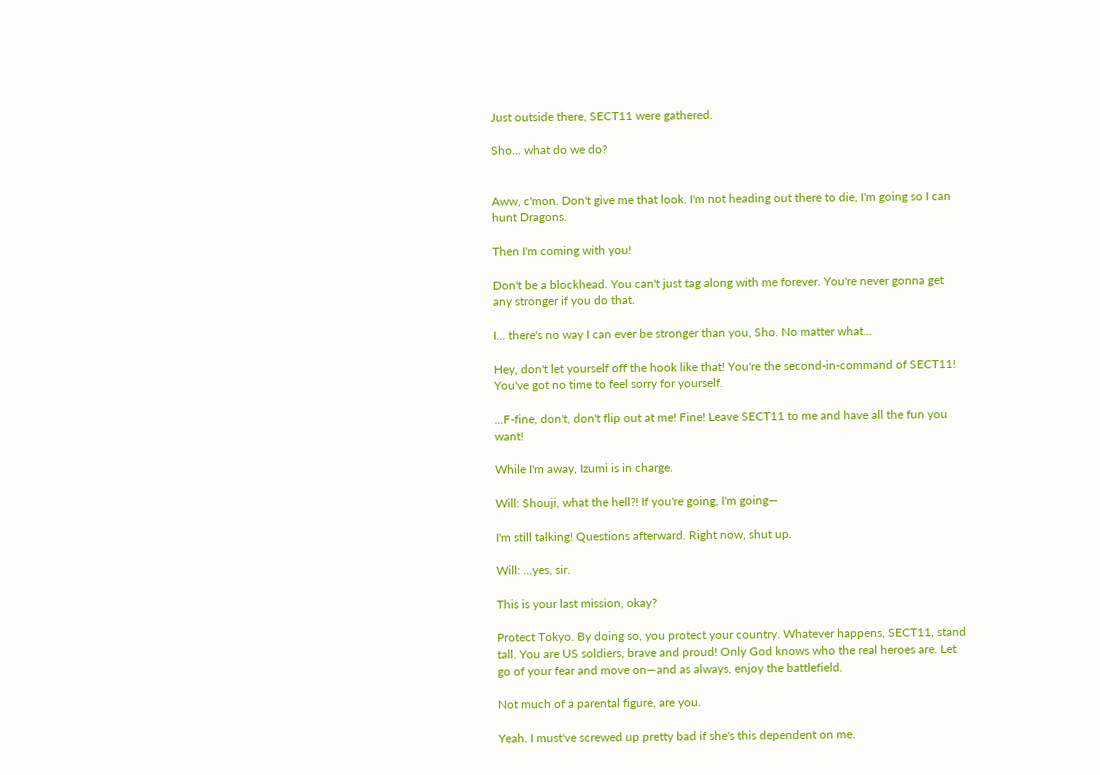Just outside there, SECT11 were gathered.

Sho... what do we do?


Aww, c'mon. Don't give me that look. I'm not heading out there to die, I'm going so I can hunt Dragons.

Then I'm coming with you!

Don't be a blockhead. You can't just tag along with me forever. You're never gonna get any stronger if you do that.

I... there's no way I can ever be stronger than you, Sho. No matter what...

Hey, don't let yourself off the hook like that! You're the second-in-command of SECT11! You've got no time to feel sorry for yourself.

...F-fine, don't, don't flip out at me! Fine! Leave SECT11 to me and have all the fun you want!

While I'm away, Izumi is in charge.

Will: Shouji, what the hell?! If you're going, I'm going—

I'm still talking! Questions afterward. Right now, shut up.

Will: ...yes, sir.

This is your last mission, okay?

Protect Tokyo. By doing so, you protect your country. Whatever happens, SECT11, stand tall. You are US soldiers, brave and proud! Only God knows who the real heroes are. Let go of your fear and move on—and as always, enjoy the battlefield.

Not much of a parental figure, are you.

Yeah. I must've screwed up pretty bad if she's this dependent on me.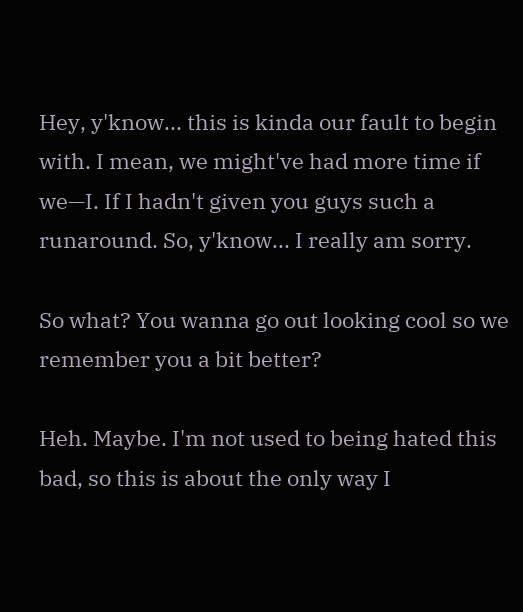Hey, y'know... this is kinda our fault to begin with. I mean, we might've had more time if we—I. If I hadn't given you guys such a runaround. So, y'know... I really am sorry.

So what? You wanna go out looking cool so we remember you a bit better?

Heh. Maybe. I'm not used to being hated this bad, so this is about the only way I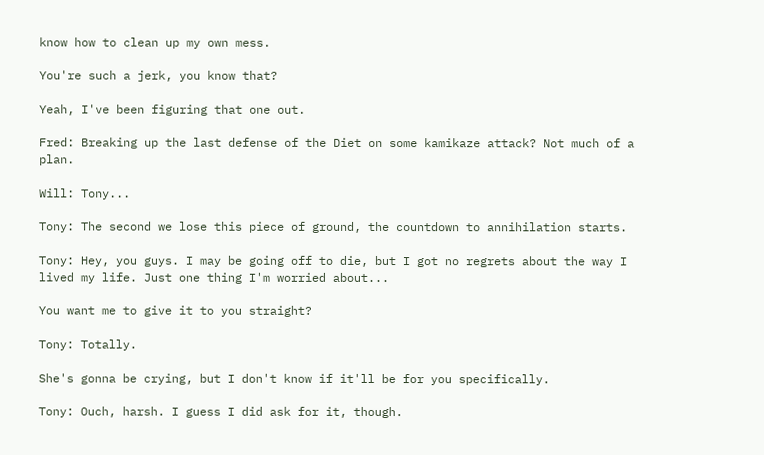know how to clean up my own mess.

You're such a jerk, you know that?

Yeah, I've been figuring that one out.

Fred: Breaking up the last defense of the Diet on some kamikaze attack? Not much of a plan.

Will: Tony...

Tony: The second we lose this piece of ground, the countdown to annihilation starts.

Tony: Hey, you guys. I may be going off to die, but I got no regrets about the way I lived my life. Just one thing I'm worried about...

You want me to give it to you straight?

Tony: Totally.

She's gonna be crying, but I don't know if it'll be for you specifically.

Tony: Ouch, harsh. I guess I did ask for it, though.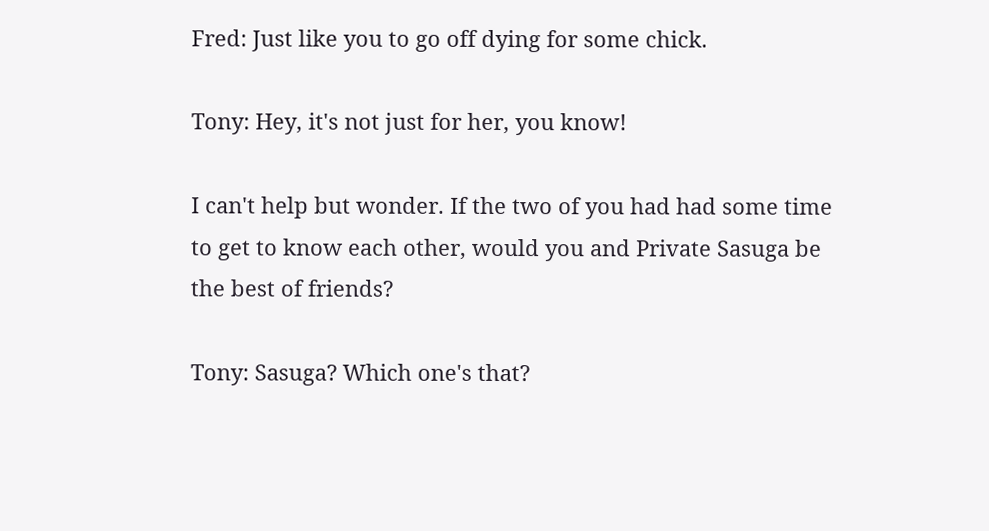Fred: Just like you to go off dying for some chick.

Tony: Hey, it's not just for her, you know!

I can't help but wonder. If the two of you had had some time to get to know each other, would you and Private Sasuga be the best of friends?

Tony: Sasuga? Which one's that?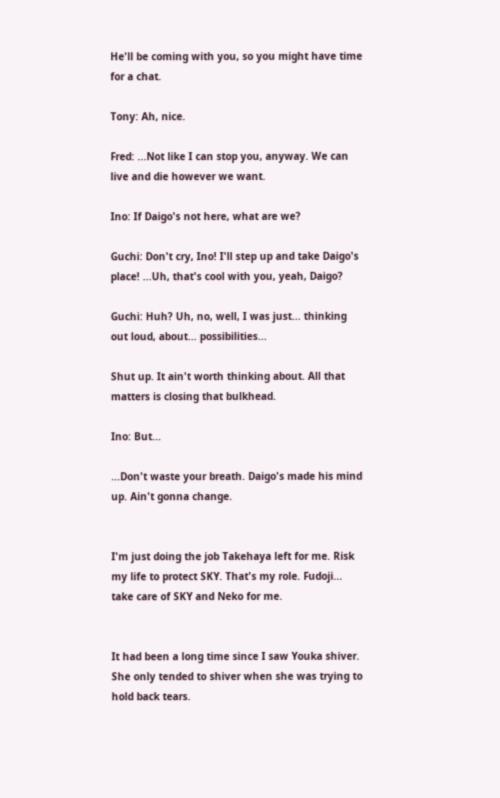He'll be coming with you, so you might have time for a chat.

Tony: Ah, nice.

Fred: ...Not like I can stop you, anyway. We can live and die however we want.

Ino: If Daigo's not here, what are we?

Guchi: Don't cry, Ino! I'll step up and take Daigo's place! ...Uh, that's cool with you, yeah, Daigo?

Guchi: Huh? Uh, no, well, I was just... thinking out loud, about... possibilities...

Shut up. It ain't worth thinking about. All that matters is closing that bulkhead.

Ino: But...

...Don't waste your breath. Daigo's made his mind up. Ain't gonna change.


I'm just doing the job Takehaya left for me. Risk my life to protect SKY. That's my role. Fudoji... take care of SKY and Neko for me.


It had been a long time since I saw Youka shiver. She only tended to shiver when she was trying to hold back tears.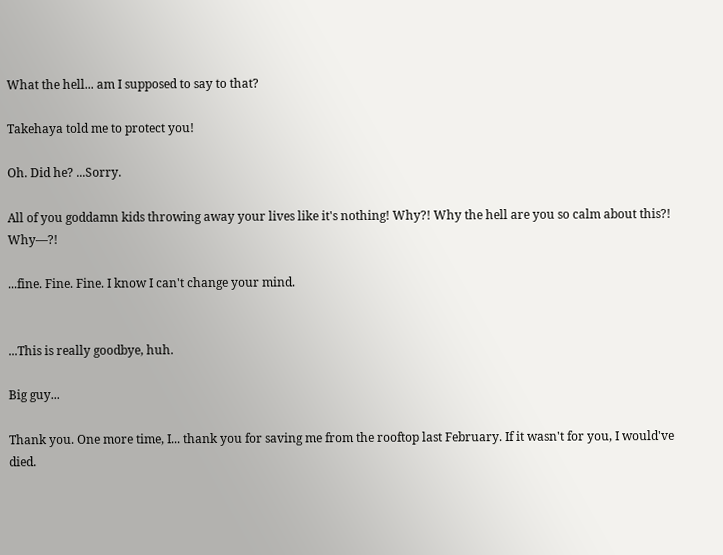What the hell... am I supposed to say to that?

Takehaya told me to protect you!

Oh. Did he? ...Sorry.

All of you goddamn kids throwing away your lives like it's nothing! Why?! Why the hell are you so calm about this?! Why—?!

...fine. Fine. Fine. I know I can't change your mind.


...This is really goodbye, huh.

Big guy...

Thank you. One more time, I... thank you for saving me from the rooftop last February. If it wasn't for you, I would've died.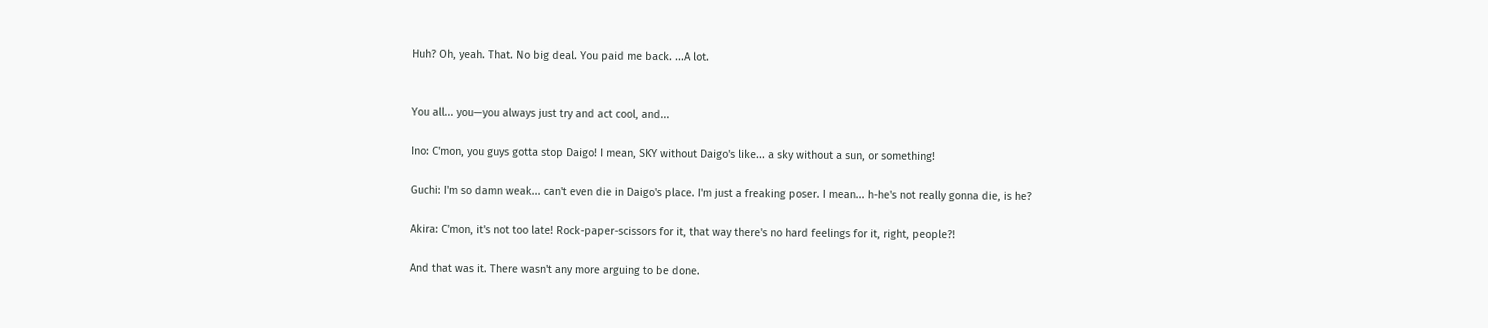Huh? Oh, yeah. That. No big deal. You paid me back. ...A lot.


You all... you—you always just try and act cool, and...

Ino: C'mon, you guys gotta stop Daigo! I mean, SKY without Daigo's like... a sky without a sun, or something!

Guchi: I'm so damn weak... can't even die in Daigo's place. I'm just a freaking poser. I mean... h-he's not really gonna die, is he?

Akira: C'mon, it's not too late! Rock-paper-scissors for it, that way there's no hard feelings for it, right, people?!

And that was it. There wasn't any more arguing to be done.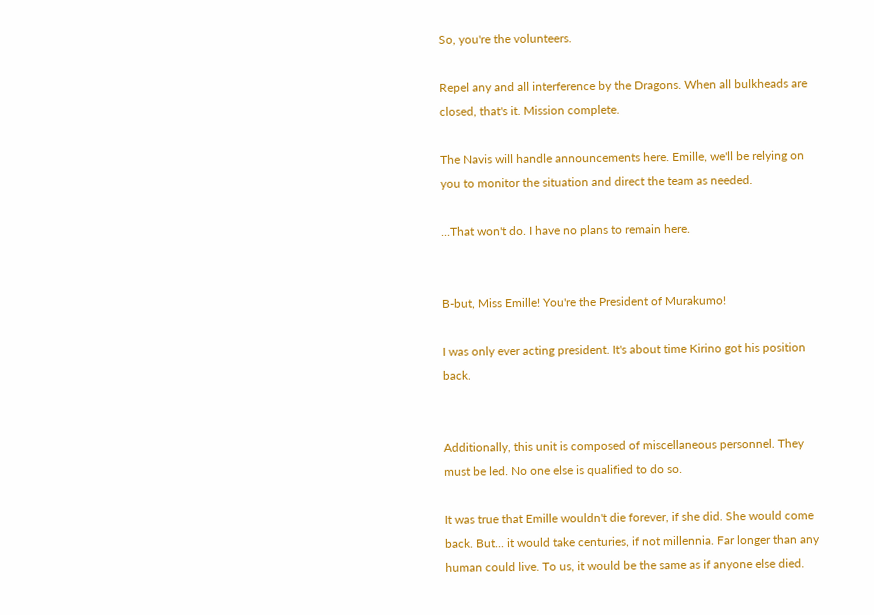So, you're the volunteers.

Repel any and all interference by the Dragons. When all bulkheads are closed, that's it. Mission complete.

The Navis will handle announcements here. Emille, we'll be relying on you to monitor the situation and direct the team as needed.

...That won't do. I have no plans to remain here.


B-but, Miss Emille! You're the President of Murakumo!

I was only ever acting president. It's about time Kirino got his position back.


Additionally, this unit is composed of miscellaneous personnel. They must be led. No one else is qualified to do so.

It was true that Emille wouldn't die forever, if she did. She would come back. But... it would take centuries, if not millennia. Far longer than any human could live. To us, it would be the same as if anyone else died.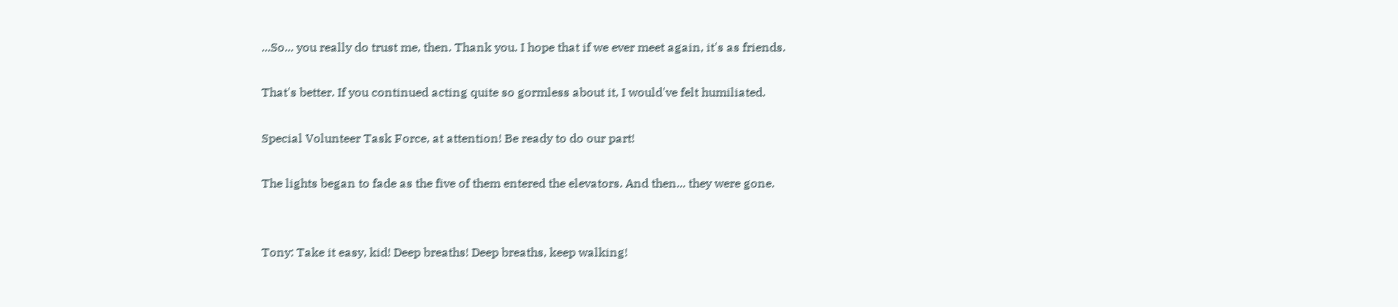...So... you really do trust me, then. Thank you. I hope that if we ever meet again, it's as friends.

That's better. If you continued acting quite so gormless about it, I would've felt humiliated.

Special Volunteer Task Force, at attention! Be ready to do our part!

The lights began to fade as the five of them entered the elevators. And then... they were gone.


Tony: Take it easy, kid! Deep breaths! Deep breaths, keep walking!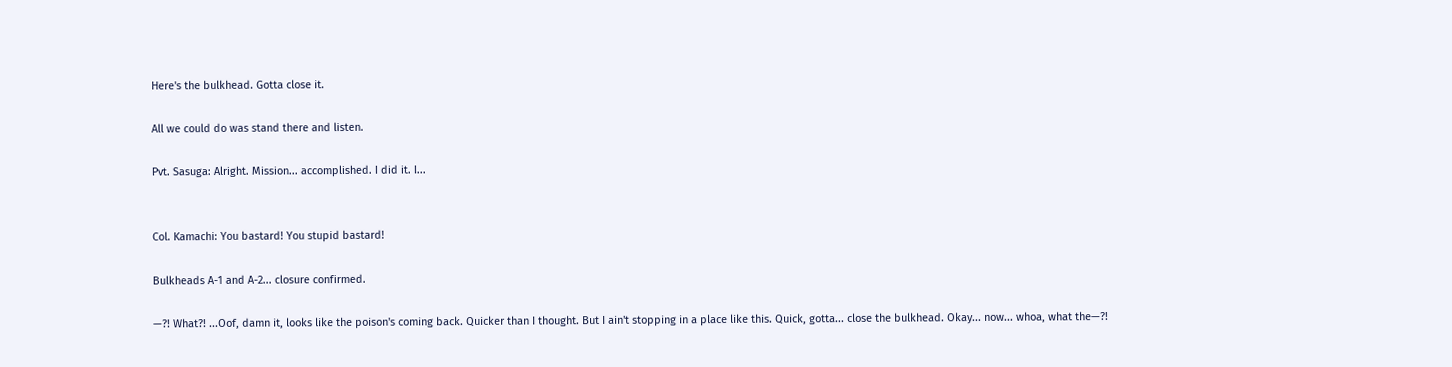Here's the bulkhead. Gotta close it.

All we could do was stand there and listen.

Pvt. Sasuga: Alright. Mission... accomplished. I did it. I...


Col. Kamachi: You bastard! You stupid bastard!

Bulkheads A-1 and A-2... closure confirmed.

—?! What?! ...Oof, damn it, looks like the poison's coming back. Quicker than I thought. But I ain't stopping in a place like this. Quick, gotta... close the bulkhead. Okay... now... whoa, what the—?!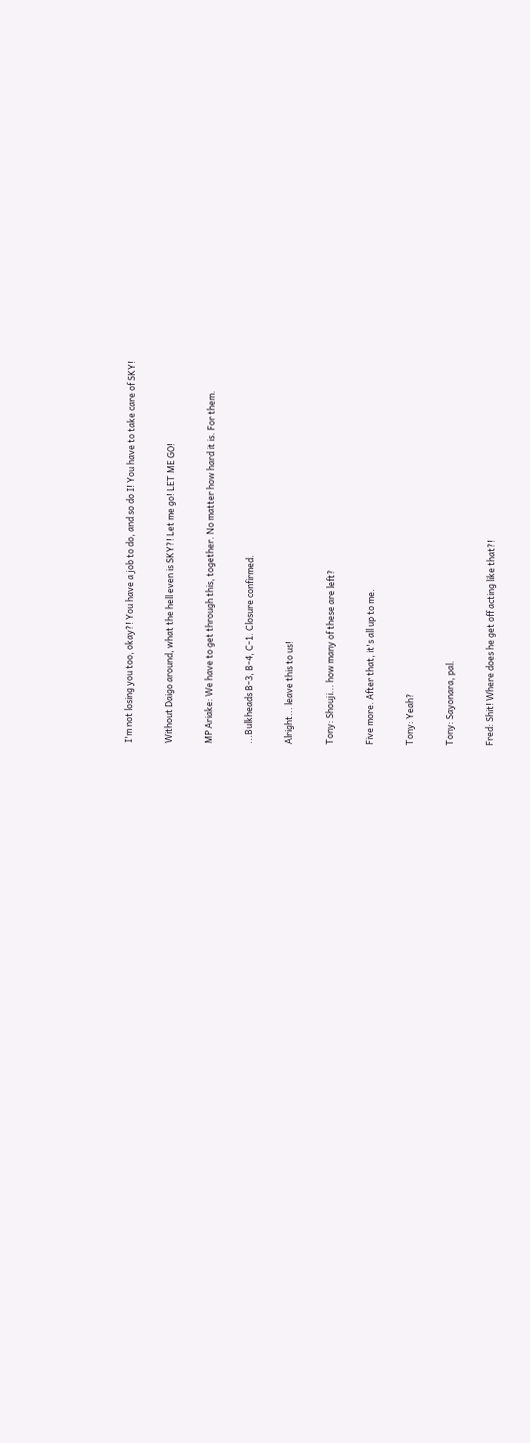I'm not losing you too, okay?! You have a job to do, and so do I! You have to take care of SKY!

Without Daigo around, what the hell even is SKY?! Let me go! LET ME GO!

MP Ariake: We have to get through this, together. No matter how hard it is. For them.

...Bulkheads B-3, B-4, C-1. Closure confirmed.

Alright... leave this to us!

Tony: Shouji... how many of these are left?

Five more. After that, it's all up to me.

Tony: Yeah?

Tony: Sayonara, pal.

Fred: Shit! Where does he get off acting like that?!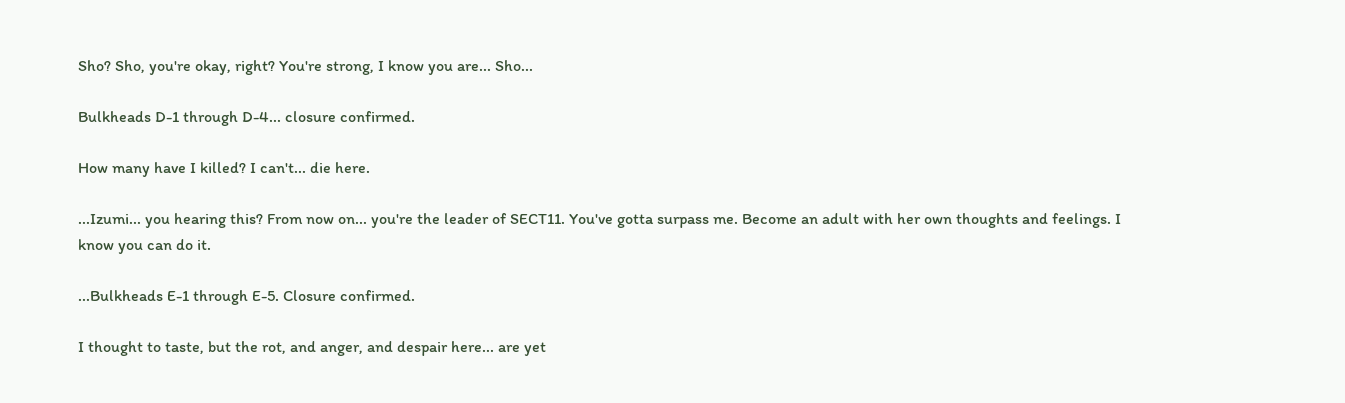Sho? Sho, you're okay, right? You're strong, I know you are... Sho...

Bulkheads D-1 through D-4... closure confirmed.

How many have I killed? I can't... die here.

...Izumi... you hearing this? From now on... you're the leader of SECT11. You've gotta surpass me. Become an adult with her own thoughts and feelings. I know you can do it.

...Bulkheads E-1 through E-5. Closure confirmed.

I thought to taste, but the rot, and anger, and despair here... are yet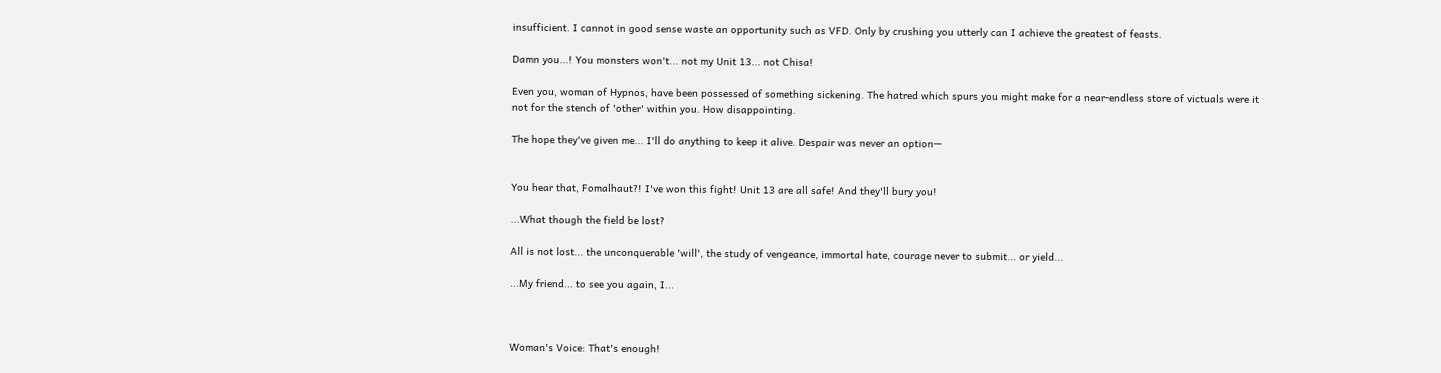insufficient. I cannot in good sense waste an opportunity such as VFD. Only by crushing you utterly can I achieve the greatest of feasts.

Damn you...! You monsters won't... not my Unit 13... not Chisa!

Even you, woman of Hypnos, have been possessed of something sickening. The hatred which spurs you might make for a near-endless store of victuals were it not for the stench of 'other' within you. How disappointing.

The hope they've given me... I'll do anything to keep it alive. Despair was never an option—


You hear that, Fomalhaut?! I've won this fight! Unit 13 are all safe! And they'll bury you!

...What though the field be lost?

All is not lost... the unconquerable 'will', the study of vengeance, immortal hate, courage never to submit... or yield...

...My friend... to see you again, I...



Woman's Voice: That's enough!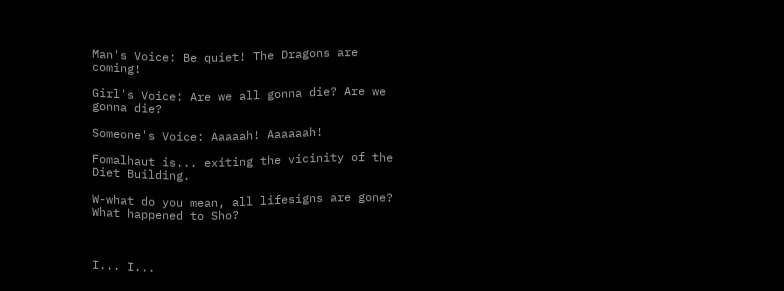Man's Voice: Be quiet! The Dragons are coming!

Girl's Voice: Are we all gonna die? Are we gonna die?

Someone's Voice: Aaaaah! Aaaaaah!

Fomalhaut is... exiting the vicinity of the Diet Building.

W-what do you mean, all lifesigns are gone? What happened to Sho?



I... I...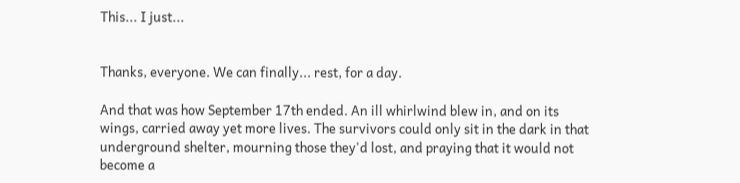This... I just...


Thanks, everyone. We can finally... rest, for a day.

And that was how September 17th ended. An ill whirlwind blew in, and on its wings, carried away yet more lives. The survivors could only sit in the dark in that underground shelter, mourning those they'd lost, and praying that it would not become a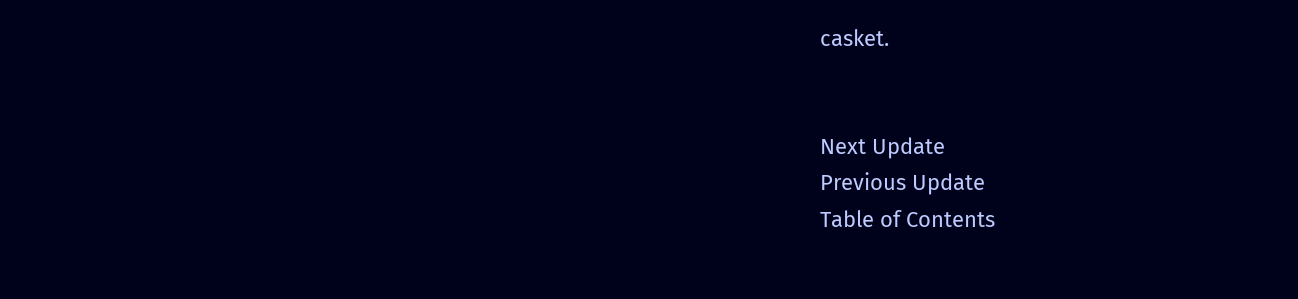casket.


Next Update
Previous Update
Table of Contents